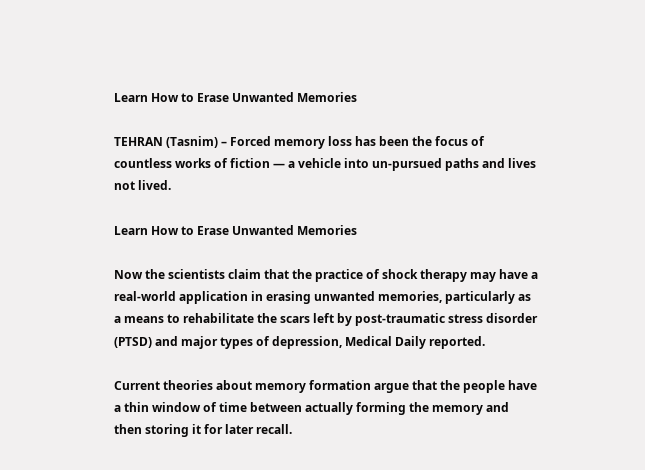Learn How to Erase Unwanted Memories

TEHRAN (Tasnim) – Forced memory loss has been the focus of countless works of fiction — a vehicle into un-pursued paths and lives not lived.

Learn How to Erase Unwanted Memories

Now the scientists claim that the practice of shock therapy may have a real-world application in erasing unwanted memories, particularly as a means to rehabilitate the scars left by post-traumatic stress disorder (PTSD) and major types of depression, Medical Daily reported.

Current theories about memory formation argue that the people have a thin window of time between actually forming the memory and then storing it for later recall.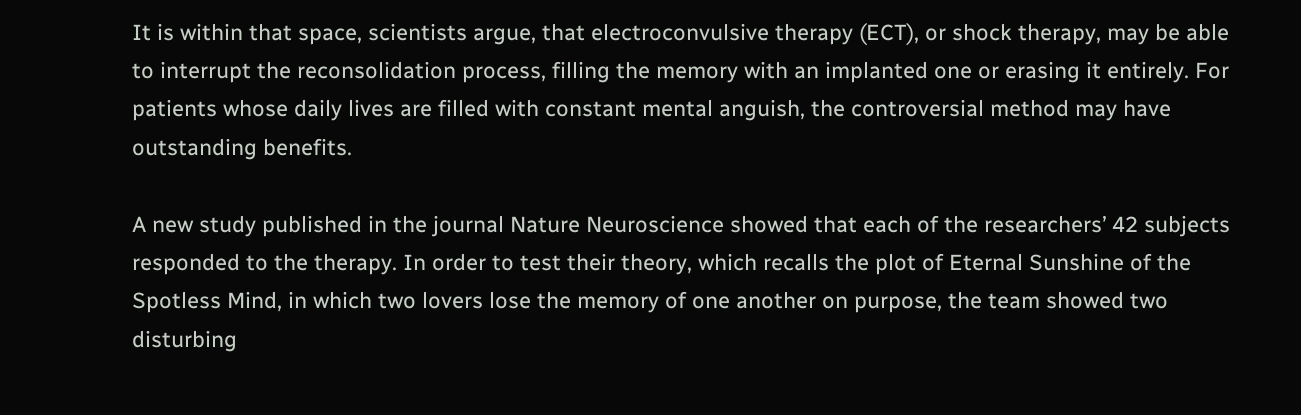It is within that space, scientists argue, that electroconvulsive therapy (ECT), or shock therapy, may be able to interrupt the reconsolidation process, filling the memory with an implanted one or erasing it entirely. For patients whose daily lives are filled with constant mental anguish, the controversial method may have outstanding benefits.

A new study published in the journal Nature Neuroscience showed that each of the researchers’ 42 subjects responded to the therapy. In order to test their theory, which recalls the plot of Eternal Sunshine of the Spotless Mind, in which two lovers lose the memory of one another on purpose, the team showed two disturbing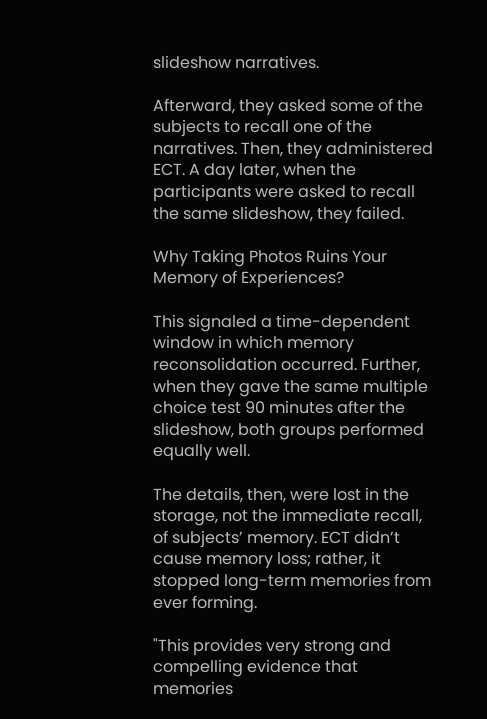slideshow narratives.

Afterward, they asked some of the subjects to recall one of the narratives. Then, they administered ECT. A day later, when the participants were asked to recall the same slideshow, they failed.

Why Taking Photos Ruins Your Memory of Experiences?

This signaled a time-dependent window in which memory reconsolidation occurred. Further, when they gave the same multiple choice test 90 minutes after the slideshow, both groups performed equally well.

The details, then, were lost in the storage, not the immediate recall, of subjects’ memory. ECT didn’t cause memory loss; rather, it stopped long-term memories from ever forming.

"This provides very strong and compelling evidence that memories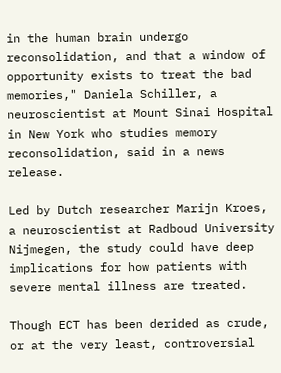in the human brain undergo reconsolidation, and that a window of opportunity exists to treat the bad memories," Daniela Schiller, a neuroscientist at Mount Sinai Hospital in New York who studies memory reconsolidation, said in a news release.

Led by Dutch researcher Marijn Kroes, a neuroscientist at Radboud University Nijmegen, the study could have deep implications for how patients with severe mental illness are treated.

Though ECT has been derided as crude, or at the very least, controversial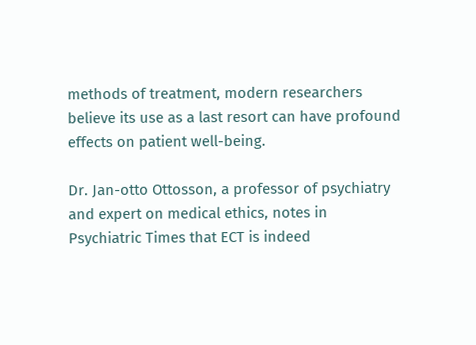methods of treatment, modern researchers believe its use as a last resort can have profound effects on patient well-being.

Dr. Jan-otto Ottosson, a professor of psychiatry and expert on medical ethics, notes in Psychiatric Times that ECT is indeed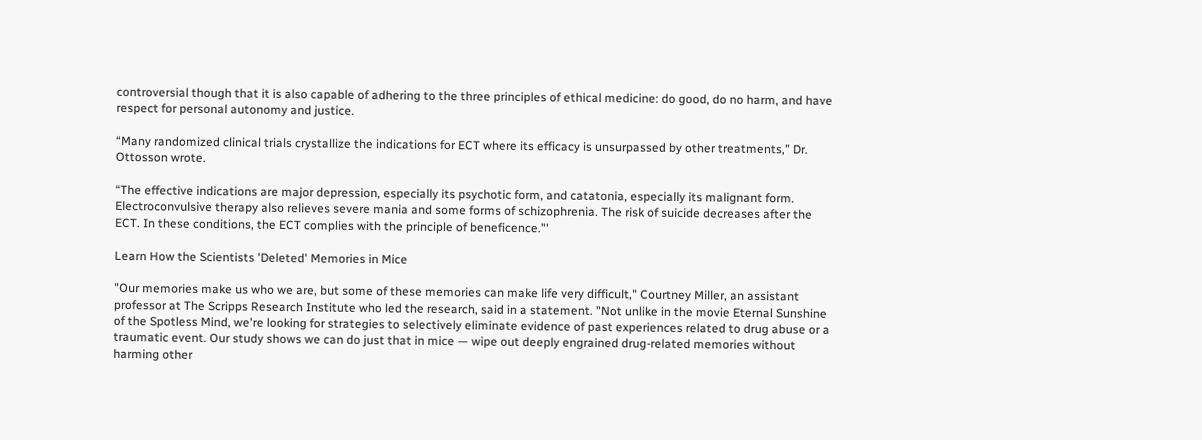controversial though that it is also capable of adhering to the three principles of ethical medicine: do good, do no harm, and have respect for personal autonomy and justice.

“Many randomized clinical trials crystallize the indications for ECT where its efficacy is unsurpassed by other treatments,” Dr. Ottosson wrote.

“The effective indications are major depression, especially its psychotic form, and catatonia, especially its malignant form. Electroconvulsive therapy also relieves severe mania and some forms of schizophrenia. The risk of suicide decreases after the ECT. In these conditions, the ECT complies with the principle of beneficence.”'

Learn How the Scientists 'Deleted' Memories in Mice

"Our memories make us who we are, but some of these memories can make life very difficult," Courtney Miller, an assistant professor at The Scripps Research Institute who led the research, said in a statement. "Not unlike in the movie Eternal Sunshine of the Spotless Mind, we're looking for strategies to selectively eliminate evidence of past experiences related to drug abuse or a traumatic event. Our study shows we can do just that in mice — wipe out deeply engrained drug-related memories without harming other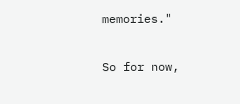memories."

So for now,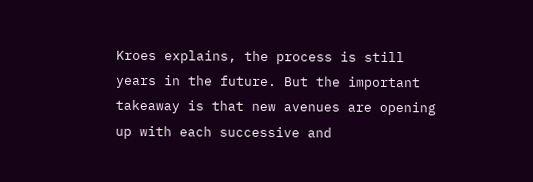Kroes explains, the process is still years in the future. But the important takeaway is that new avenues are opening up with each successive and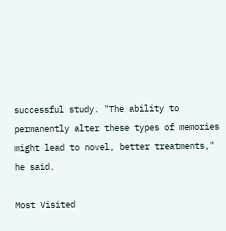successful study. "The ability to permanently alter these types of memories might lead to novel, better treatments," he said.

Most Visited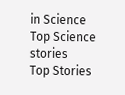in Science
Top Science stories
Top Stories